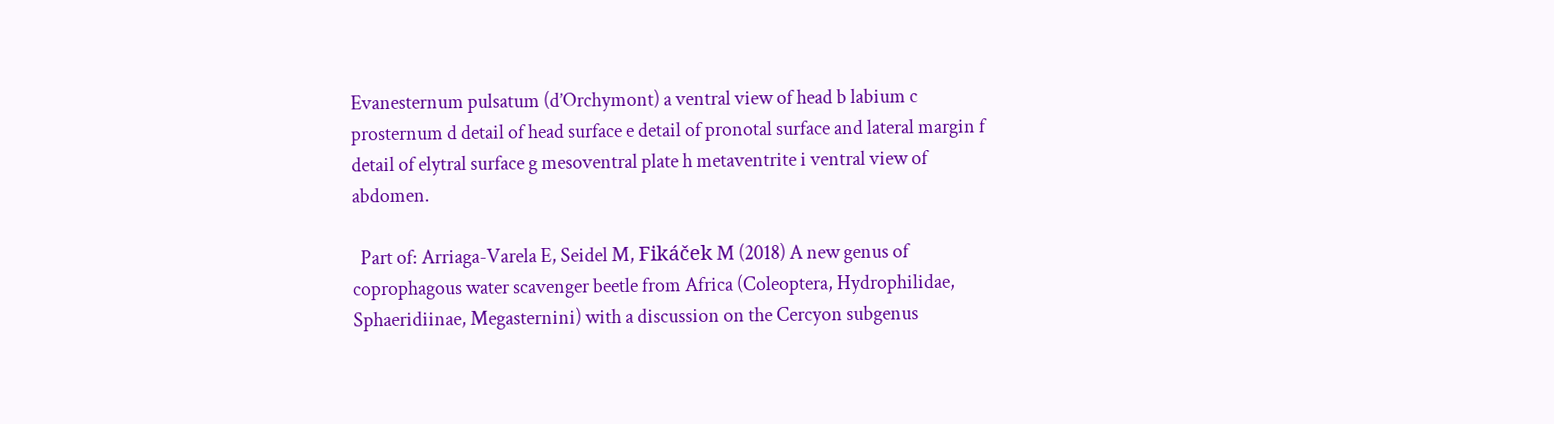Evanesternum pulsatum (d’Orchymont) a ventral view of head b labium c prosternum d detail of head surface e detail of pronotal surface and lateral margin f detail of elytral surface g mesoventral plate h metaventrite i ventral view of abdomen.

  Part of: Arriaga-Varela E, Seidel M, Fikáček M (2018) A new genus of coprophagous water scavenger beetle from Africa (Coleoptera, Hydrophilidae, Sphaeridiinae, Megasternini) with a discussion on the Cercyon subgenus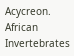Acycreon. African Invertebrates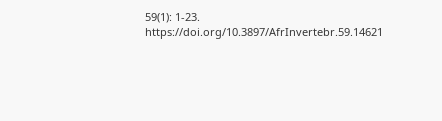59(1): 1-23. https://doi.org/10.3897/AfrInvertebr.59.14621